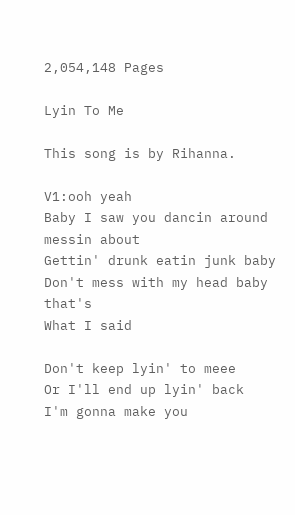2,054,148 Pages

Lyin To Me

This song is by Rihanna.

V1:ooh yeah
Baby I saw you dancin around messin about
Gettin' drunk eatin junk baby
Don't mess with my head baby that's
What I said

Don't keep lyin' to meee
Or I'll end up lyin' back
I'm gonna make you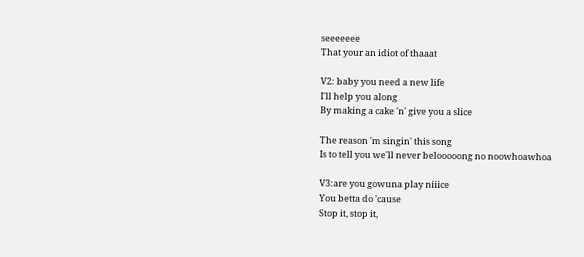seeeeeee
That your an idiot of thaaat

V2: baby you need a new life
I'll help you along
By making a cake 'n' give you a slice

The reason 'm singin' this song
Is to tell you we'll never belooooong no noowhoawhoa

V3:are you gowuna play niiice
You betta do 'cause
Stop it, stop it,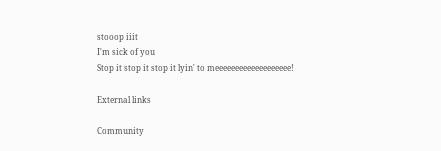stooop iiit
I'm sick of you
Stop it stop it stop it lyin' to meeeeeeeeeeeeeeeeeee!

External links

Community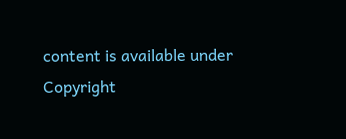content is available under Copyright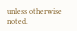unless otherwise noted.